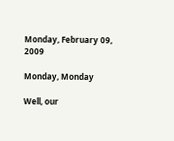Monday, February 09, 2009

Monday, Monday

Well, our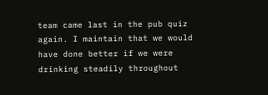team came last in the pub quiz again. I maintain that we would have done better if we were drinking steadily throughout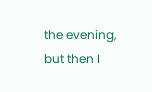the evening, but then I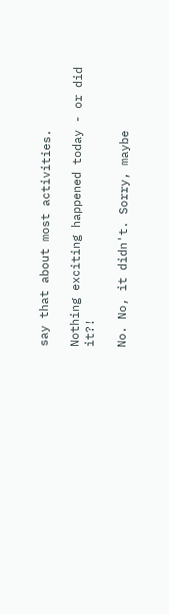say that about most activities.

Nothing exciting happened today - or did it?!

No. No, it didn't. Sorry, maybe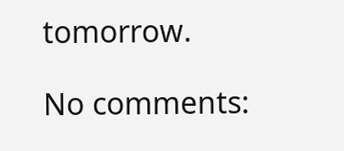tomorrow.

No comments: